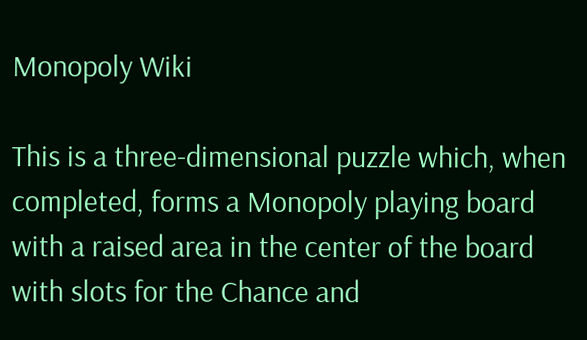Monopoly Wiki

This is a three-dimensional puzzle which, when completed, forms a Monopoly playing board with a raised area in the center of the board with slots for the Chance and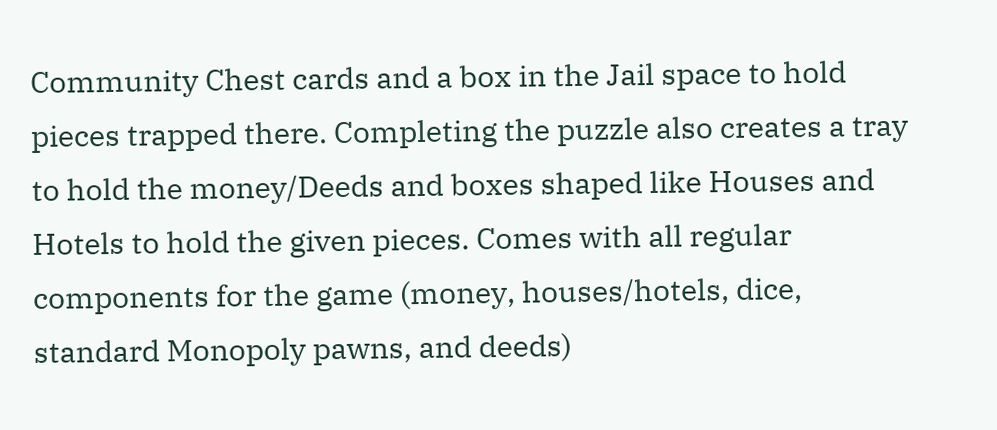Community Chest cards and a box in the Jail space to hold pieces trapped there. Completing the puzzle also creates a tray to hold the money/Deeds and boxes shaped like Houses and Hotels to hold the given pieces. Comes with all regular components for the game (money, houses/hotels, dice, standard Monopoly pawns, and deeds)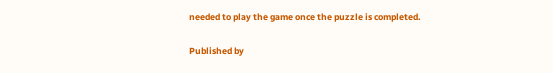needed to play the game once the puzzle is completed.

Published by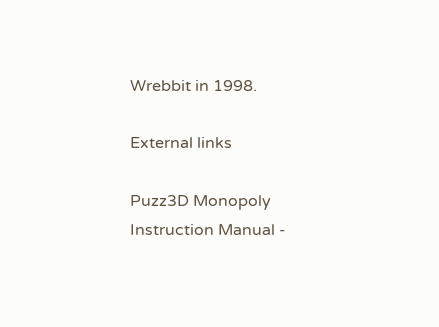Wrebbit in 1998.

External links

Puzz3D Monopoly Instruction Manual -